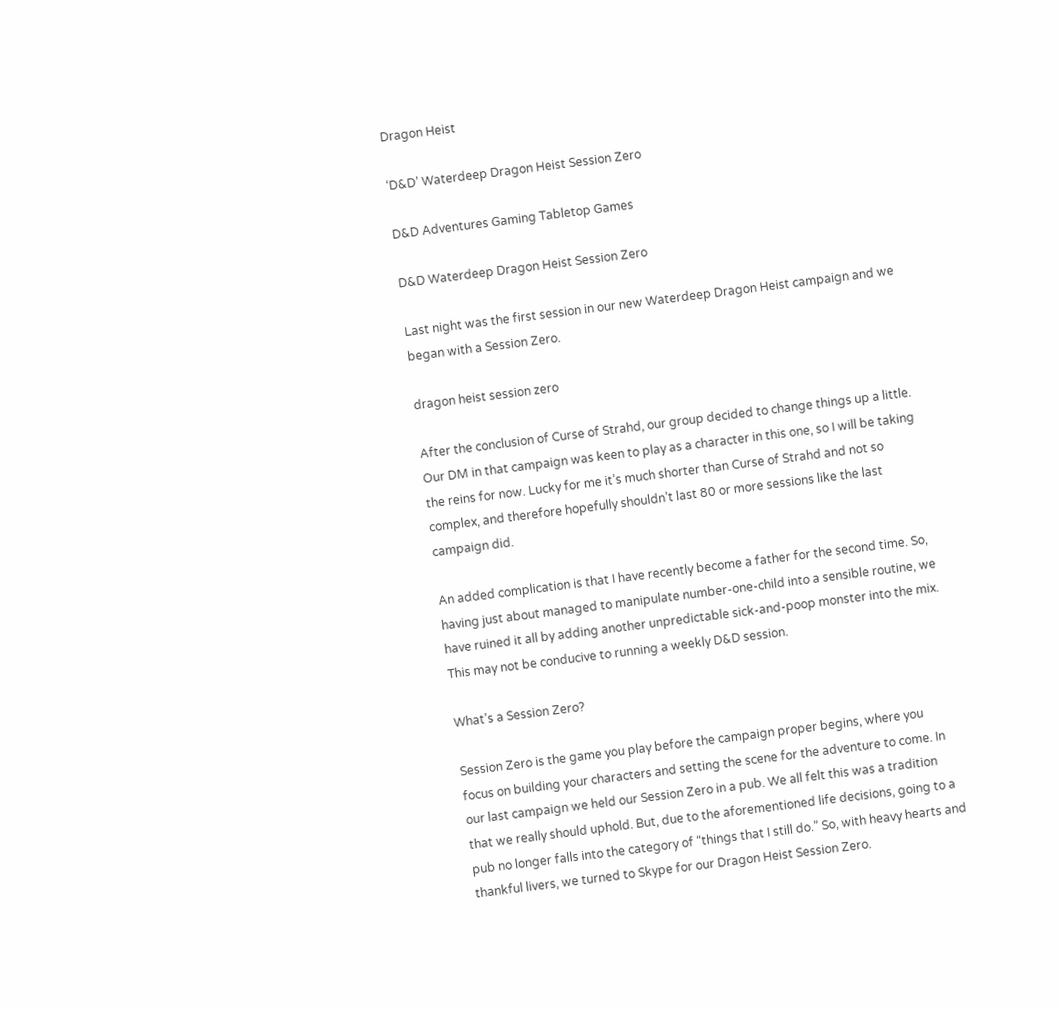Dragon Heist

‘D&D’ Waterdeep Dragon Heist Session Zero

D&D Adventures Gaming Tabletop Games

D&D Waterdeep Dragon Heist Session Zero

Last night was the first session in our new Waterdeep Dragon Heist campaign and we began with a Session Zero.

dragon heist session zero

After the conclusion of Curse of Strahd, our group decided to change things up a little. Our DM in that campaign was keen to play as a character in this one, so I will be taking the reins for now. Lucky for me it’s much shorter than Curse of Strahd and not so complex, and therefore hopefully shouldn’t last 80 or more sessions like the last campaign did.

An added complication is that I have recently become a father for the second time. So, having just about managed to manipulate number-one-child into a sensible routine, we have ruined it all by adding another unpredictable sick-and-poop monster into the mix. This may not be conducive to running a weekly D&D session.

What’s a Session Zero?

Session Zero is the game you play before the campaign proper begins, where you focus on building your characters and setting the scene for the adventure to come. In our last campaign we held our Session Zero in a pub. We all felt this was a tradition that we really should uphold. But, due to the aforementioned life decisions, going to a pub no longer falls into the category of “things that I still do.” So, with heavy hearts and thankful livers, we turned to Skype for our Dragon Heist Session Zero.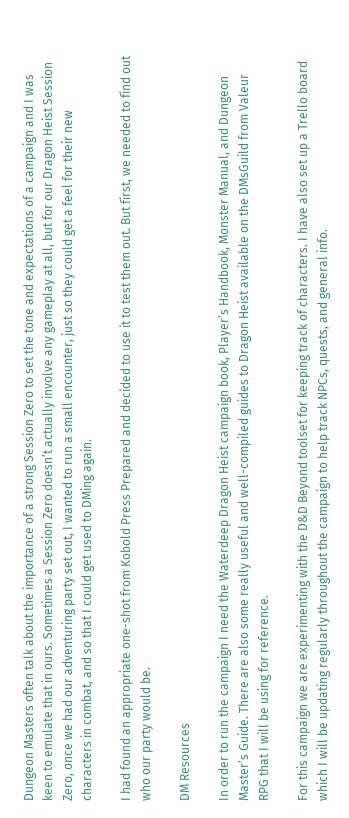Dungeon Masters often talk about the importance of a strong Session Zero to set the tone and expectations of a campaign and I was keen to emulate that in ours. Sometimes a Session Zero doesn’t actually involve any gameplay at all, but for our Dragon Heist Session Zero, once we had our adventuring party set out, I wanted to run a small encounter, just so they could get a feel for their new characters in combat, and so that I could get used to DMing again.

I had found an appropriate one-shot from Kobold Press Prepared and decided to use it to test them out. But first, we needed to find out who our party would be.

DM Resources

In order to run the campaign I need the Waterdeep Dragon Heist campaign book, Player’s Handbook, Monster Manual, and Dungeon Master’s Guide. There are also some really useful and well-compiled guides to Dragon Heist available on the DMsGuild from Valeur RPG that I will be using for reference.

For this campaign we are experimenting with the D&D Beyond toolset for keeping track of characters. I have also set up a Trello board which I will be updating regularly throughout the campaign to help track NPCs, quests, and general info.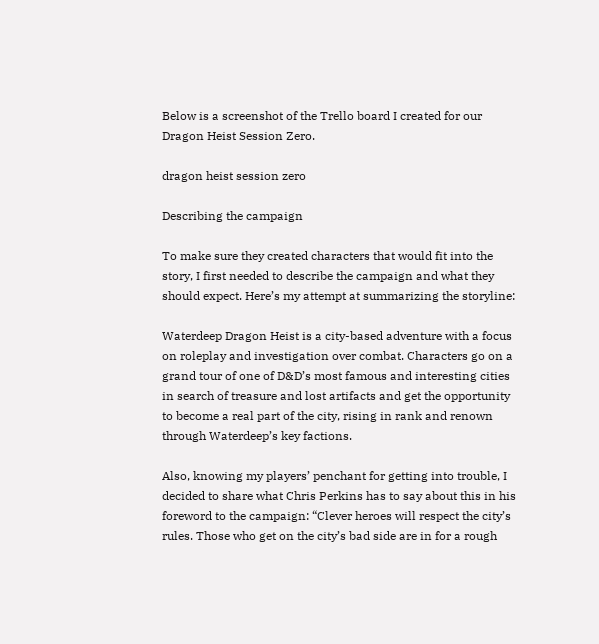Below is a screenshot of the Trello board I created for our Dragon Heist Session Zero.

dragon heist session zero

Describing the campaign

To make sure they created characters that would fit into the story, I first needed to describe the campaign and what they should expect. Here’s my attempt at summarizing the storyline:

Waterdeep Dragon Heist is a city-based adventure with a focus on roleplay and investigation over combat. Characters go on a grand tour of one of D&D’s most famous and interesting cities in search of treasure and lost artifacts and get the opportunity to become a real part of the city, rising in rank and renown through Waterdeep’s key factions.

Also, knowing my players’ penchant for getting into trouble, I decided to share what Chris Perkins has to say about this in his foreword to the campaign: “Clever heroes will respect the city’s rules. Those who get on the city’s bad side are in for a rough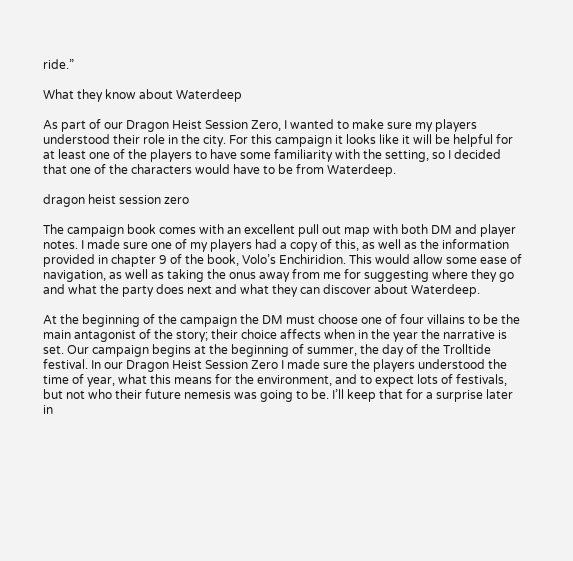ride.”

What they know about Waterdeep

As part of our Dragon Heist Session Zero, I wanted to make sure my players understood their role in the city. For this campaign it looks like it will be helpful for at least one of the players to have some familiarity with the setting, so I decided that one of the characters would have to be from Waterdeep.

dragon heist session zero

The campaign book comes with an excellent pull out map with both DM and player notes. I made sure one of my players had a copy of this, as well as the information provided in chapter 9 of the book, Volo’s Enchiridion. This would allow some ease of navigation, as well as taking the onus away from me for suggesting where they go and what the party does next and what they can discover about Waterdeep.

At the beginning of the campaign the DM must choose one of four villains to be the main antagonist of the story; their choice affects when in the year the narrative is set. Our campaign begins at the beginning of summer, the day of the Trolltide festival. In our Dragon Heist Session Zero I made sure the players understood the time of year, what this means for the environment, and to expect lots of festivals, but not who their future nemesis was going to be. I’ll keep that for a surprise later in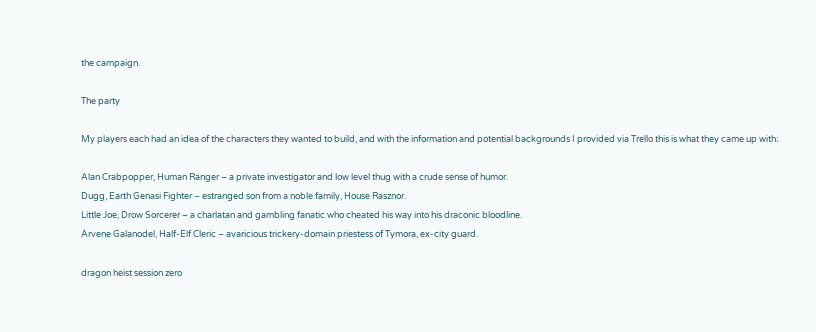the campaign.

The party

My players each had an idea of the characters they wanted to build, and with the information and potential backgrounds I provided via Trello this is what they came up with:

Alan Crabpopper, Human Ranger – a private investigator and low level thug with a crude sense of humor.
Dugg, Earth Genasi Fighter – estranged son from a noble family, House Rasznor.
Little Joe, Drow Sorcerer – a charlatan and gambling fanatic who cheated his way into his draconic bloodline.
Arvene Galanodel, Half-Elf Cleric – avaricious trickery-domain priestess of Tymora, ex-city guard.

dragon heist session zero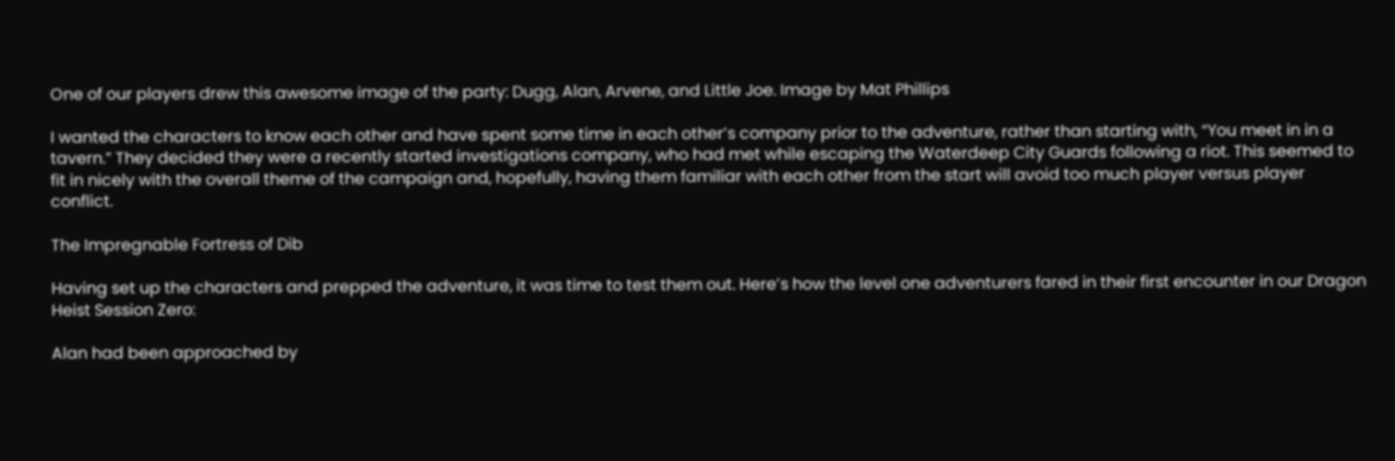One of our players drew this awesome image of the party: Dugg, Alan, Arvene, and Little Joe. Image by Mat Phillips

I wanted the characters to know each other and have spent some time in each other’s company prior to the adventure, rather than starting with, “You meet in in a tavern.” They decided they were a recently started investigations company, who had met while escaping the Waterdeep City Guards following a riot. This seemed to fit in nicely with the overall theme of the campaign and, hopefully, having them familiar with each other from the start will avoid too much player versus player conflict.

The Impregnable Fortress of Dib

Having set up the characters and prepped the adventure, it was time to test them out. Here’s how the level one adventurers fared in their first encounter in our Dragon Heist Session Zero:

Alan had been approached by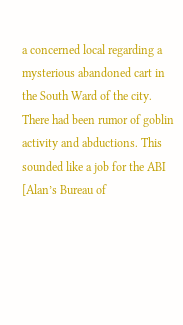a concerned local regarding a mysterious abandoned cart in the South Ward of the city. There had been rumor of goblin activity and abductions. This sounded like a job for the ABI [Alan’s Bureau of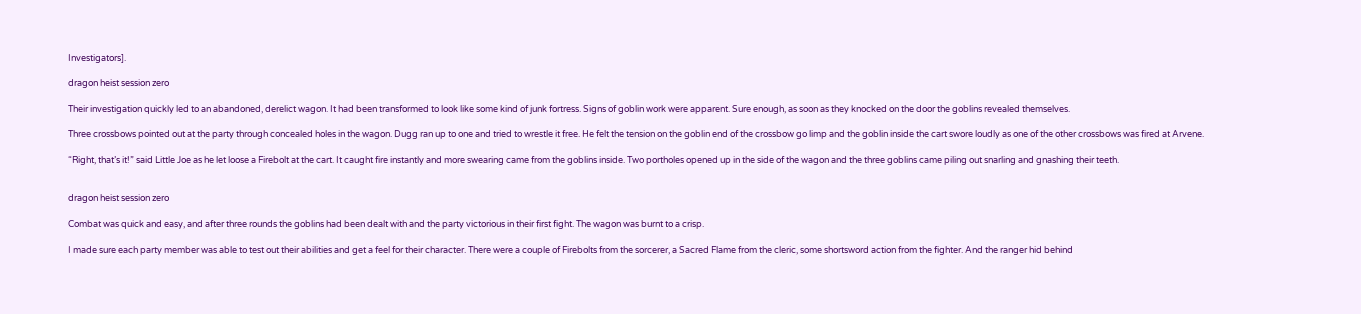Investigators].

dragon heist session zero

Their investigation quickly led to an abandoned, derelict wagon. It had been transformed to look like some kind of junk fortress. Signs of goblin work were apparent. Sure enough, as soon as they knocked on the door the goblins revealed themselves.

Three crossbows pointed out at the party through concealed holes in the wagon. Dugg ran up to one and tried to wrestle it free. He felt the tension on the goblin end of the crossbow go limp and the goblin inside the cart swore loudly as one of the other crossbows was fired at Arvene.

“Right, that’s it!” said Little Joe as he let loose a Firebolt at the cart. It caught fire instantly and more swearing came from the goblins inside. Two portholes opened up in the side of the wagon and the three goblins came piling out snarling and gnashing their teeth.


dragon heist session zero

Combat was quick and easy, and after three rounds the goblins had been dealt with and the party victorious in their first fight. The wagon was burnt to a crisp.

I made sure each party member was able to test out their abilities and get a feel for their character. There were a couple of Firebolts from the sorcerer, a Sacred Flame from the cleric, some shortsword action from the fighter. And the ranger hid behind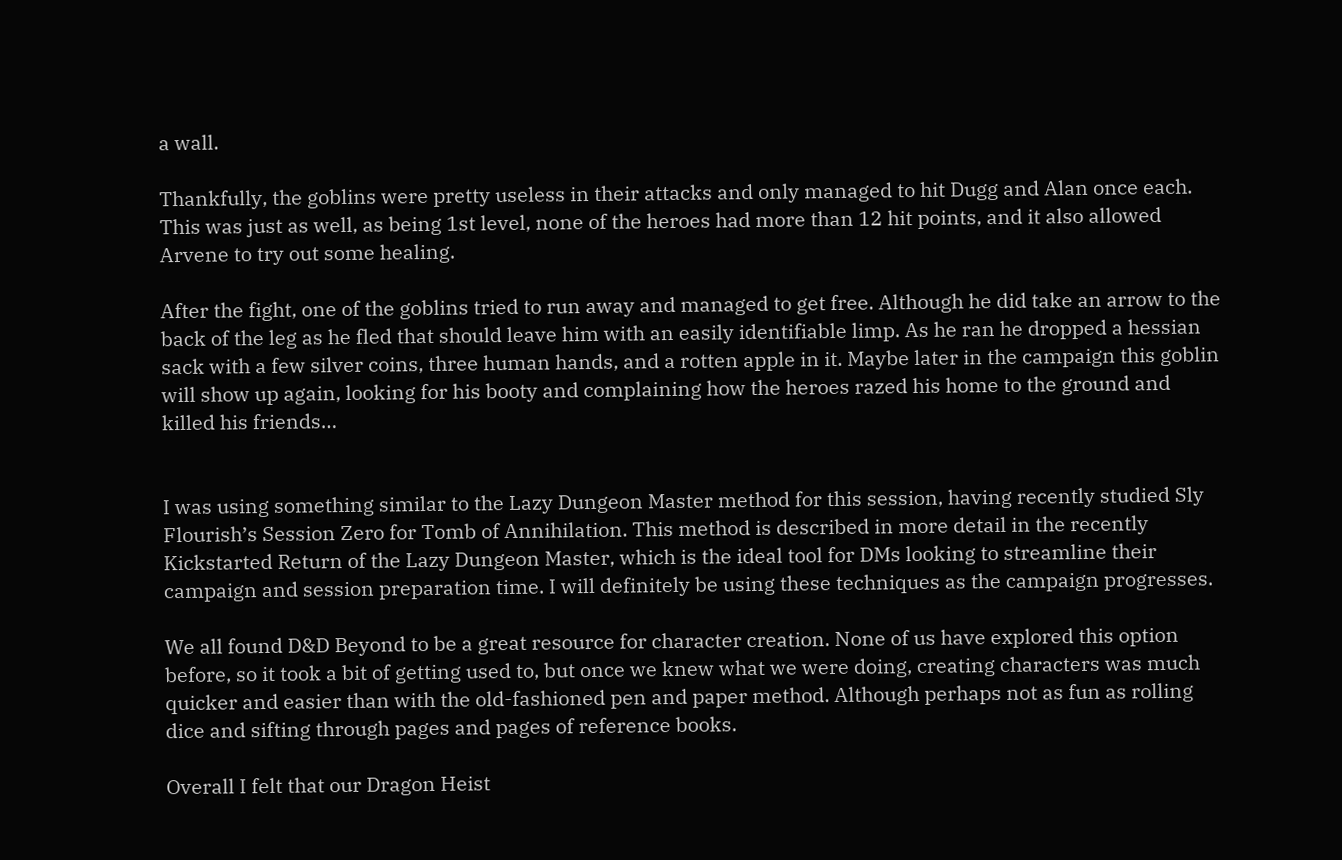a wall.

Thankfully, the goblins were pretty useless in their attacks and only managed to hit Dugg and Alan once each. This was just as well, as being 1st level, none of the heroes had more than 12 hit points, and it also allowed Arvene to try out some healing.

After the fight, one of the goblins tried to run away and managed to get free. Although he did take an arrow to the back of the leg as he fled that should leave him with an easily identifiable limp. As he ran he dropped a hessian sack with a few silver coins, three human hands, and a rotten apple in it. Maybe later in the campaign this goblin will show up again, looking for his booty and complaining how the heroes razed his home to the ground and killed his friends…


I was using something similar to the Lazy Dungeon Master method for this session, having recently studied Sly Flourish’s Session Zero for Tomb of Annihilation. This method is described in more detail in the recently Kickstarted Return of the Lazy Dungeon Master, which is the ideal tool for DMs looking to streamline their campaign and session preparation time. I will definitely be using these techniques as the campaign progresses.

We all found D&D Beyond to be a great resource for character creation. None of us have explored this option before, so it took a bit of getting used to, but once we knew what we were doing, creating characters was much quicker and easier than with the old-fashioned pen and paper method. Although perhaps not as fun as rolling dice and sifting through pages and pages of reference books.

Overall I felt that our Dragon Heist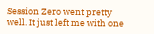Session Zero went pretty well. It just left me with one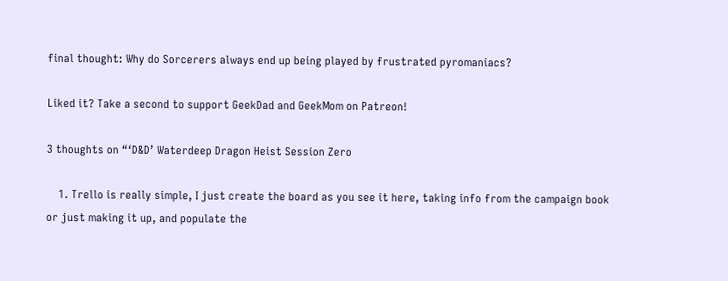final thought: Why do Sorcerers always end up being played by frustrated pyromaniacs?

Liked it? Take a second to support GeekDad and GeekMom on Patreon!

3 thoughts on “‘D&D’ Waterdeep Dragon Heist Session Zero

    1. Trello is really simple, I just create the board as you see it here, taking info from the campaign book or just making it up, and populate the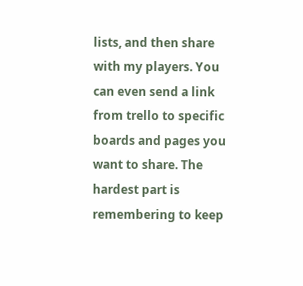lists, and then share with my players. You can even send a link from trello to specific boards and pages you want to share. The hardest part is remembering to keep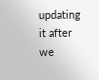updating it after we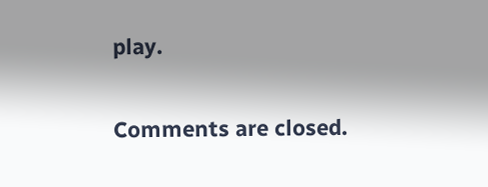play.

Comments are closed.